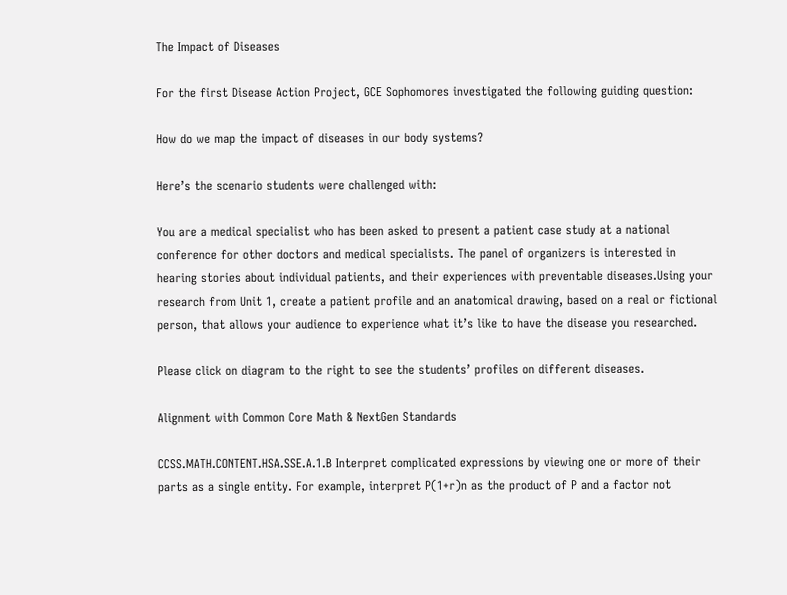The Impact of Diseases

For the first Disease Action Project, GCE Sophomores investigated the following guiding question:

How do we map the impact of diseases in our body systems?

Here’s the scenario students were challenged with:

You are a medical specialist who has been asked to present a patient case study at a national conference for other doctors and medical specialists. The panel of organizers is interested in hearing stories about individual patients, and their experiences with preventable diseases.Using your research from Unit 1, create a patient profile and an anatomical drawing, based on a real or fictional person, that allows your audience to experience what it’s like to have the disease you researched.

Please click on diagram to the right to see the students’ profiles on different diseases.

Alignment with Common Core Math & NextGen Standards

CCSS.MATH.CONTENT.HSA.SSE.A.1.B Interpret complicated expressions by viewing one or more of their parts as a single entity. For example, interpret P(1+r)n as the product of P and a factor not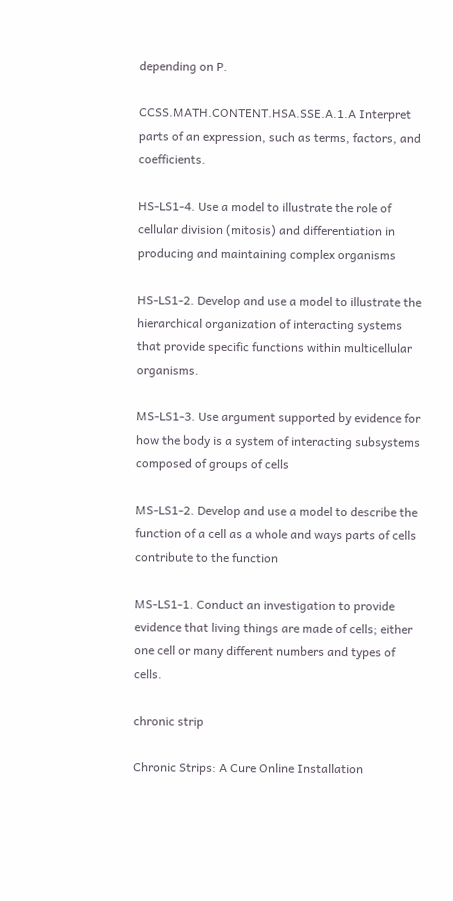depending on P.

CCSS.MATH.CONTENT.HSA.SSE.A.1.A Interpret parts of an expression, such as terms, factors, and coefficients.

HS-LS1-4. Use a model to illustrate the role of cellular division (mitosis) and differentiation in producing and maintaining complex organisms

HS-LS1-2. Develop and use a model to illustrate the hierarchical organization of interacting systems that provide specific functions within multicellular organisms.

MS-LS1-3. Use argument supported by evidence for how the body is a system of interacting subsystems composed of groups of cells

MS-LS1-2. Develop and use a model to describe the function of a cell as a whole and ways parts of cells contribute to the function

MS-LS1-1. Conduct an investigation to provide evidence that living things are made of cells; either one cell or many different numbers and types of cells.

chronic strip

Chronic Strips: A Cure Online Installation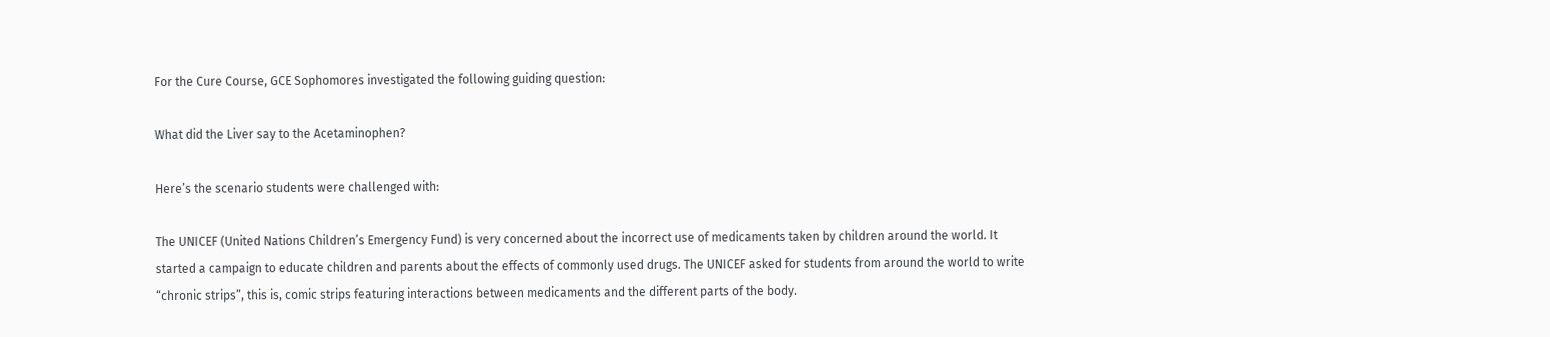For the Cure Course, GCE Sophomores investigated the following guiding question:

What did the Liver say to the Acetaminophen?

Here’s the scenario students were challenged with:

The UNICEF (United Nations Children’s Emergency Fund) is very concerned about the incorrect use of medicaments taken by children around the world. It started a campaign to educate children and parents about the effects of commonly used drugs. The UNICEF asked for students from around the world to write “chronic strips”, this is, comic strips featuring interactions between medicaments and the different parts of the body.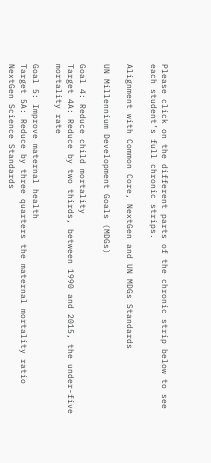Please click on the different parts of the chronic strip below to see each student’s full chronic strips.

Alignment with Common Core, NextGen and UN MDGs Standards

UN Millennium Development Goals (MDGs)

Goal 4: Reduce child mortality
Target 4A: Reduce by two thirds, between 1990 and 2015, the under-five mortality rate

Goal 5: Improve maternal health
Target 5A: Reduce by three quarters the maternal mortality ratio
NextGen Science Standards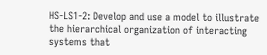HS-LS1-2: Develop and use a model to illustrate the hierarchical organization of interacting systems that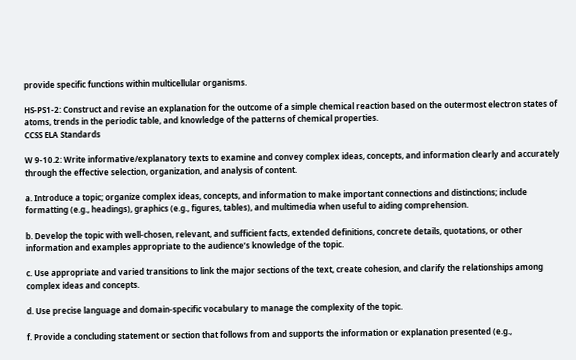provide specific functions within multicellular organisms.

HS-PS1-2: Construct and revise an explanation for the outcome of a simple chemical reaction based on the outermost electron states of atoms, trends in the periodic table, and knowledge of the patterns of chemical properties.
CCSS ELA Standards

W 9-10.2: Write informative/explanatory texts to examine and convey complex ideas, concepts, and information clearly and accurately through the effective selection, organization, and analysis of content.

a. Introduce a topic; organize complex ideas, concepts, and information to make important connections and distinctions; include formatting (e.g., headings), graphics (e.g., figures, tables), and multimedia when useful to aiding comprehension.

b. Develop the topic with well-chosen, relevant, and sufficient facts, extended definitions, concrete details, quotations, or other information and examples appropriate to the audience’s knowledge of the topic.

c. Use appropriate and varied transitions to link the major sections of the text, create cohesion, and clarify the relationships among complex ideas and concepts.

d. Use precise language and domain-specific vocabulary to manage the complexity of the topic.

f. Provide a concluding statement or section that follows from and supports the information or explanation presented (e.g.,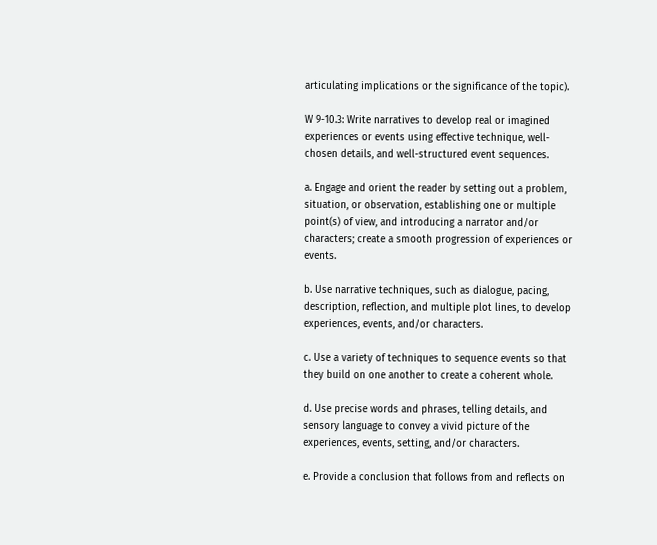articulating implications or the significance of the topic).

W 9-10.3: Write narratives to develop real or imagined experiences or events using effective technique, well-chosen details, and well-structured event sequences.

a. Engage and orient the reader by setting out a problem, situation, or observation, establishing one or multiple point(s) of view, and introducing a narrator and/or characters; create a smooth progression of experiences or events.

b. Use narrative techniques, such as dialogue, pacing, description, reflection, and multiple plot lines, to develop experiences, events, and/or characters.

c. Use a variety of techniques to sequence events so that they build on one another to create a coherent whole.

d. Use precise words and phrases, telling details, and sensory language to convey a vivid picture of the experiences, events, setting, and/or characters.

e. Provide a conclusion that follows from and reflects on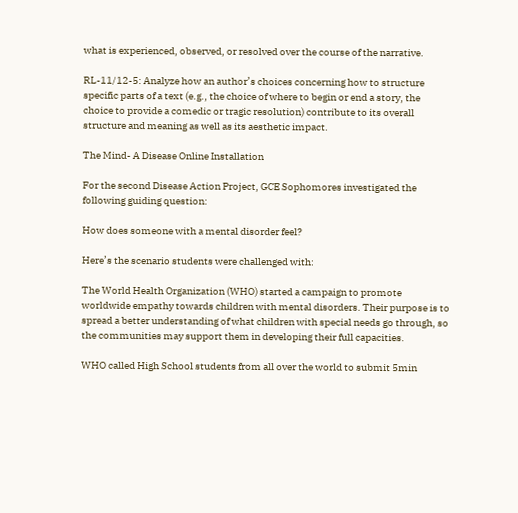what is experienced, observed, or resolved over the course of the narrative.

RL-11/12-5: Analyze how an author’s choices concerning how to structure specific parts of a text (e.g., the choice of where to begin or end a story, the choice to provide a comedic or tragic resolution) contribute to its overall structure and meaning as well as its aesthetic impact.

The Mind- A Disease Online Installation

For the second Disease Action Project, GCE Sophomores investigated the following guiding question:

How does someone with a mental disorder feel?

Here’s the scenario students were challenged with:

The World Health Organization (WHO) started a campaign to promote worldwide empathy towards children with mental disorders. Their purpose is to spread a better understanding of what children with special needs go through, so the communities may support them in developing their full capacities.

WHO called High School students from all over the world to submit 5min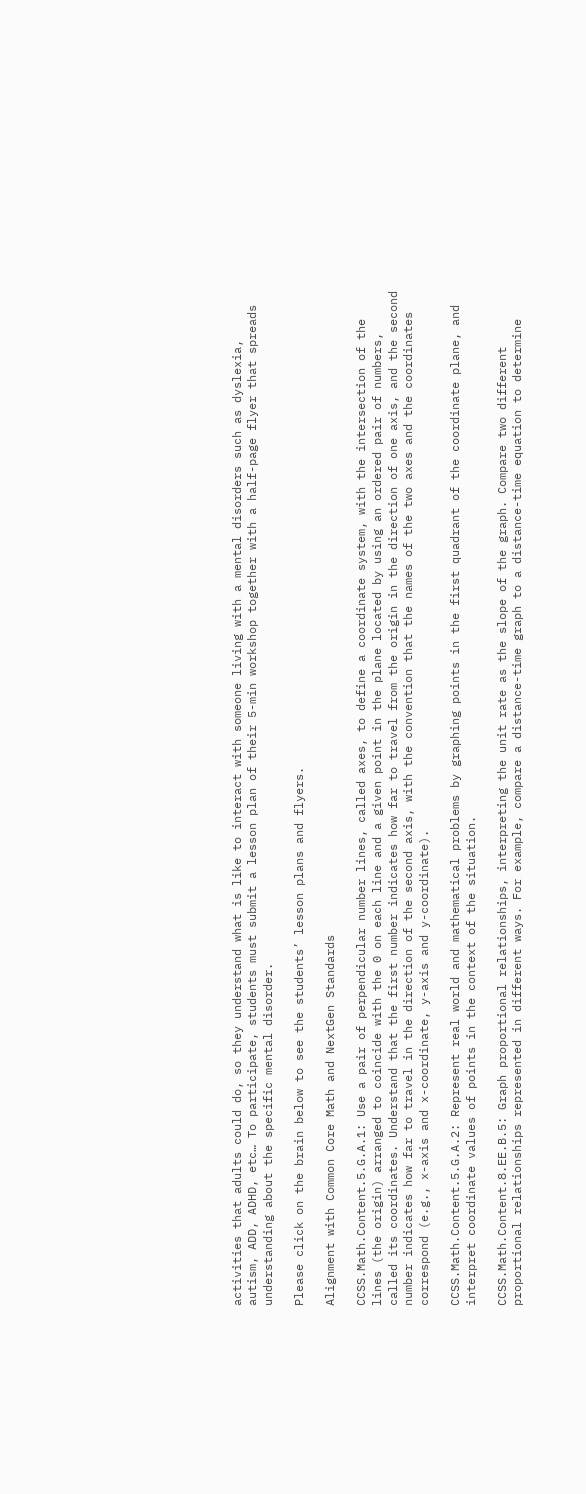activities that adults could do, so they understand what is like to interact with someone living with a mental disorders such as dyslexia, autism, ADD, ADHD, etc… To participate, students must submit a lesson plan of their 5-min workshop together with a half-page flyer that spreads understanding about the specific mental disorder.

Please click on the brain below to see the students’ lesson plans and flyers.

Alignment with Common Core Math and NextGen Standards

CCSS.Math.Content.5.G.A.1: Use a pair of perpendicular number lines, called axes, to define a coordinate system, with the intersection of the lines (the origin) arranged to coincide with the 0 on each line and a given point in the plane located by using an ordered pair of numbers, called its coordinates. Understand that the first number indicates how far to travel from the origin in the direction of one axis, and the second number indicates how far to travel in the direction of the second axis, with the convention that the names of the two axes and the coordinates correspond (e.g., x-axis and x-coordinate, y-axis and y-coordinate).

CCSS.Math.Content.5.G.A.2: Represent real world and mathematical problems by graphing points in the first quadrant of the coordinate plane, and interpret coordinate values of points in the context of the situation.

CCSS.Math.Content.8.EE.B.5: Graph proportional relationships, interpreting the unit rate as the slope of the graph. Compare two different proportional relationships represented in different ways. For example, compare a distance-time graph to a distance-time equation to determine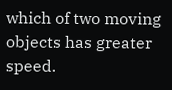which of two moving objects has greater speed.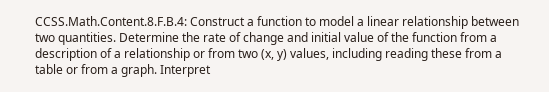CCSS.Math.Content.8.F.B.4: Construct a function to model a linear relationship between two quantities. Determine the rate of change and initial value of the function from a description of a relationship or from two (x, y) values, including reading these from a table or from a graph. Interpret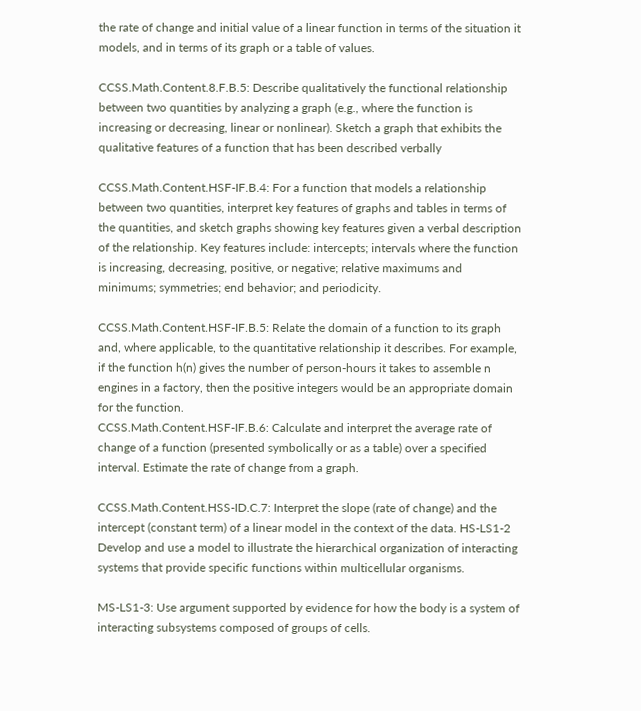the rate of change and initial value of a linear function in terms of the situation it models, and in terms of its graph or a table of values.

CCSS.Math.Content.8.F.B.5: Describe qualitatively the functional relationship between two quantities by analyzing a graph (e.g., where the function is increasing or decreasing, linear or nonlinear). Sketch a graph that exhibits the qualitative features of a function that has been described verbally

CCSS.Math.Content.HSF-IF.B.4: For a function that models a relationship between two quantities, interpret key features of graphs and tables in terms of the quantities, and sketch graphs showing key features given a verbal description of the relationship. Key features include: intercepts; intervals where the function is increasing, decreasing, positive, or negative; relative maximums and minimums; symmetries; end behavior; and periodicity.

CCSS.Math.Content.HSF-IF.B.5: Relate the domain of a function to its graph and, where applicable, to the quantitative relationship it describes. For example, if the function h(n) gives the number of person-hours it takes to assemble n engines in a factory, then the positive integers would be an appropriate domain for the function.
CCSS.Math.Content.HSF-IF.B.6: Calculate and interpret the average rate of change of a function (presented symbolically or as a table) over a specified interval. Estimate the rate of change from a graph.

CCSS.Math.Content.HSS-ID.C.7: Interpret the slope (rate of change) and the intercept (constant term) of a linear model in the context of the data. HS-LS1-2 Develop and use a model to illustrate the hierarchical organization of interacting systems that provide specific functions within multicellular organisms.

MS-LS1-3: Use argument supported by evidence for how the body is a system of interacting subsystems composed of groups of cells.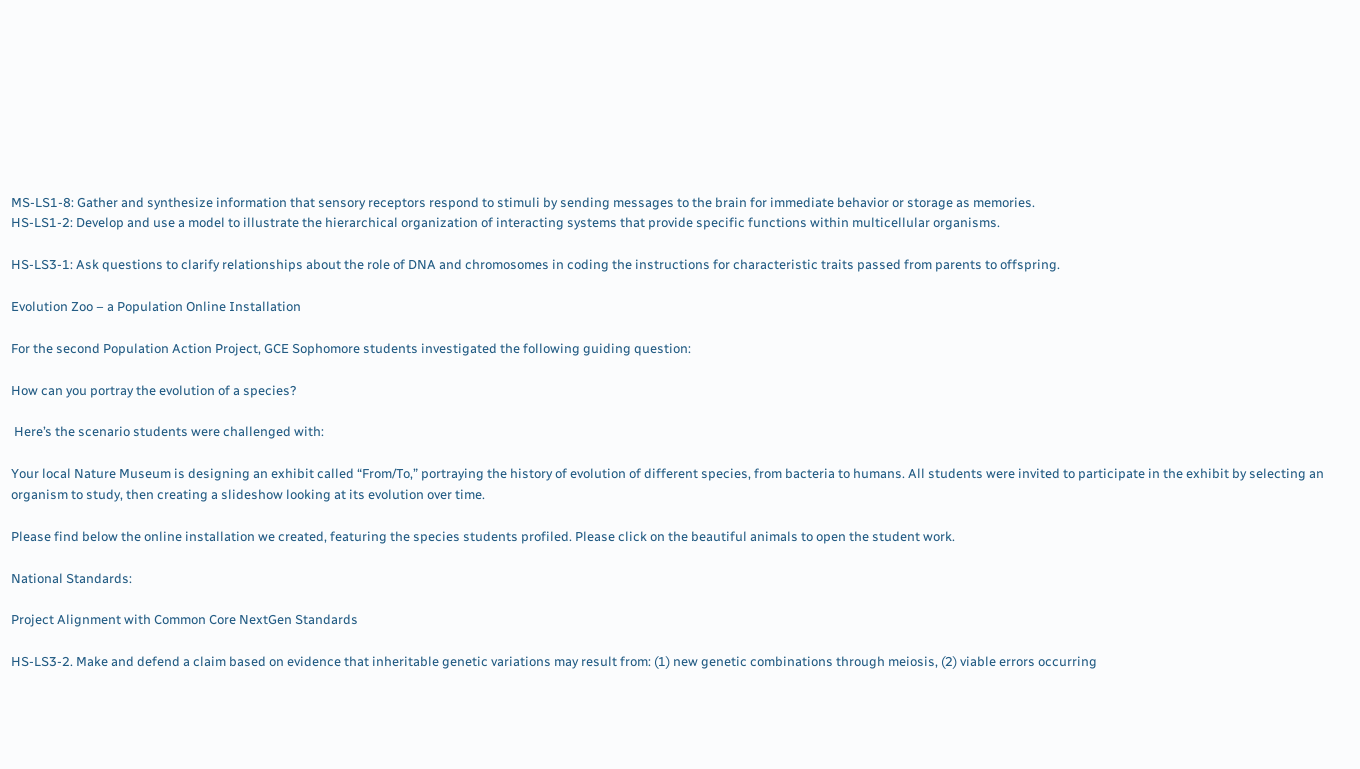MS-LS1-8: Gather and synthesize information that sensory receptors respond to stimuli by sending messages to the brain for immediate behavior or storage as memories.
HS-LS1-2: Develop and use a model to illustrate the hierarchical organization of interacting systems that provide specific functions within multicellular organisms.

HS-LS3-1: Ask questions to clarify relationships about the role of DNA and chromosomes in coding the instructions for characteristic traits passed from parents to offspring.

Evolution Zoo – a Population Online Installation

For the second Population Action Project, GCE Sophomore students investigated the following guiding question:

How can you portray the evolution of a species?

 Here’s the scenario students were challenged with:

Your local Nature Museum is designing an exhibit called “From/To,” portraying the history of evolution of different species, from bacteria to humans. All students were invited to participate in the exhibit by selecting an organism to study, then creating a slideshow looking at its evolution over time.

Please find below the online installation we created, featuring the species students profiled. Please click on the beautiful animals to open the student work.

National Standards:

Project Alignment with Common Core NextGen Standards

HS-LS3-2. Make and defend a claim based on evidence that inheritable genetic variations may result from: (1) new genetic combinations through meiosis, (2) viable errors occurring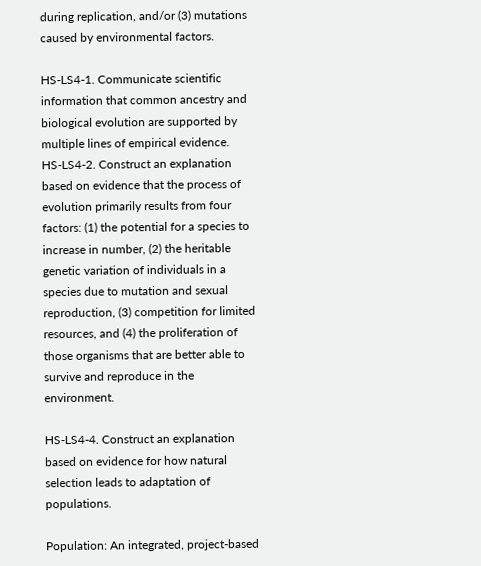during replication, and/or (3) mutations caused by environmental factors.

HS-LS4-1. Communicate scientific information that common ancestry and biological evolution are supported by multiple lines of empirical evidence.
HS-LS4-2. Construct an explanation based on evidence that the process of evolution primarily results from four factors: (1) the potential for a species to increase in number, (2) the heritable genetic variation of individuals in a species due to mutation and sexual reproduction, (3) competition for limited resources, and (4) the proliferation of those organisms that are better able to survive and reproduce in the environment.

HS-LS4-4. Construct an explanation based on evidence for how natural selection leads to adaptation of populations.

Population: An integrated, project-based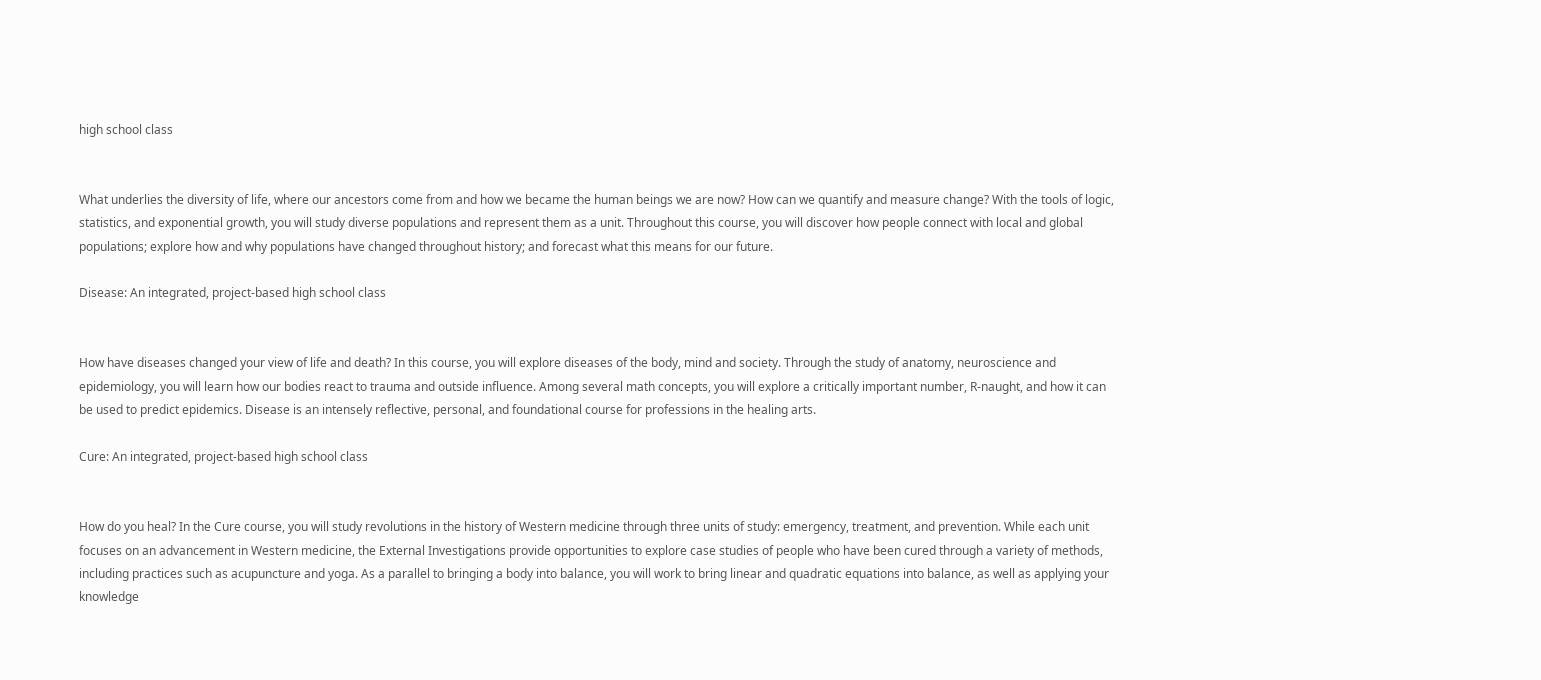high school class


What underlies the diversity of life, where our ancestors come from and how we became the human beings we are now? How can we quantify and measure change? With the tools of logic, statistics, and exponential growth, you will study diverse populations and represent them as a unit. Throughout this course, you will discover how people connect with local and global populations; explore how and why populations have changed throughout history; and forecast what this means for our future.

Disease: An integrated, project-based high school class


How have diseases changed your view of life and death? In this course, you will explore diseases of the body, mind and society. Through the study of anatomy, neuroscience and epidemiology, you will learn how our bodies react to trauma and outside influence. Among several math concepts, you will explore a critically important number, R-naught, and how it can be used to predict epidemics. Disease is an intensely reflective, personal, and foundational course for professions in the healing arts.

Cure: An integrated, project-based high school class


How do you heal? In the Cure course, you will study revolutions in the history of Western medicine through three units of study: emergency, treatment, and prevention. While each unit focuses on an advancement in Western medicine, the External Investigations provide opportunities to explore case studies of people who have been cured through a variety of methods, including practices such as acupuncture and yoga. As a parallel to bringing a body into balance, you will work to bring linear and quadratic equations into balance, as well as applying your knowledge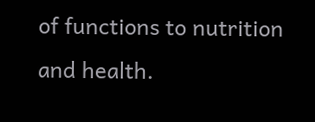of functions to nutrition and health.